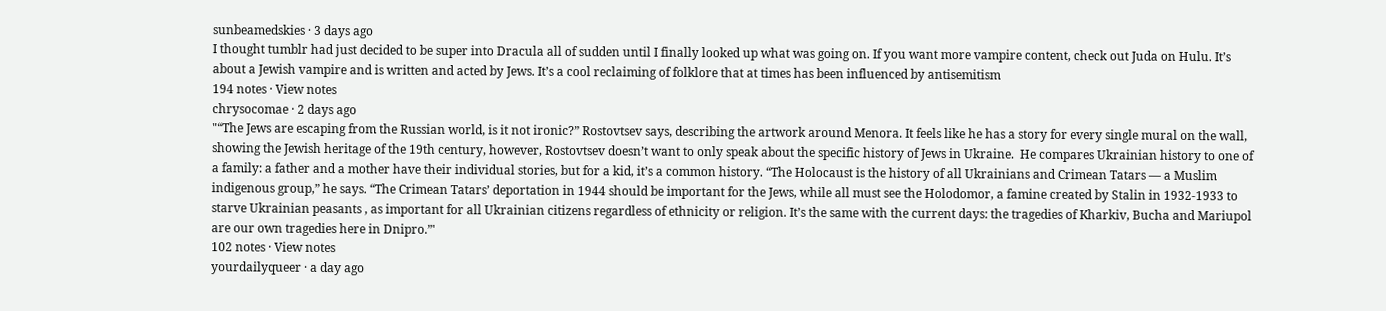sunbeamedskies · 3 days ago
I thought tumblr had just decided to be super into Dracula all of sudden until I finally looked up what was going on. If you want more vampire content, check out Juda on Hulu. It’s about a Jewish vampire and is written and acted by Jews. It’s a cool reclaiming of folklore that at times has been influenced by antisemitism
194 notes · View notes
chrysocomae · 2 days ago
"“The Jews are escaping from the Russian world, is it not ironic?” Rostovtsev says, describing the artwork around Menora. It feels like he has a story for every single mural on the wall, showing the Jewish heritage of the 19th century, however, Rostovtsev doesn’t want to only speak about the specific history of Jews in Ukraine.  He compares Ukrainian history to one of a family: a father and a mother have their individual stories, but for a kid, it’s a common history. “The Holocaust is the history of all Ukrainians and Crimean Tatars — a Muslim indigenous group,” he says. “The Crimean Tatars’ deportation in 1944 should be important for the Jews, while all must see the Holodomor, a famine created by Stalin in 1932-1933 to starve Ukrainian peasants , as important for all Ukrainian citizens regardless of ethnicity or religion. It’s the same with the current days: the tragedies of Kharkiv, Bucha and Mariupol are our own tragedies here in Dnipro.”'
102 notes · View notes
yourdailyqueer · a day ago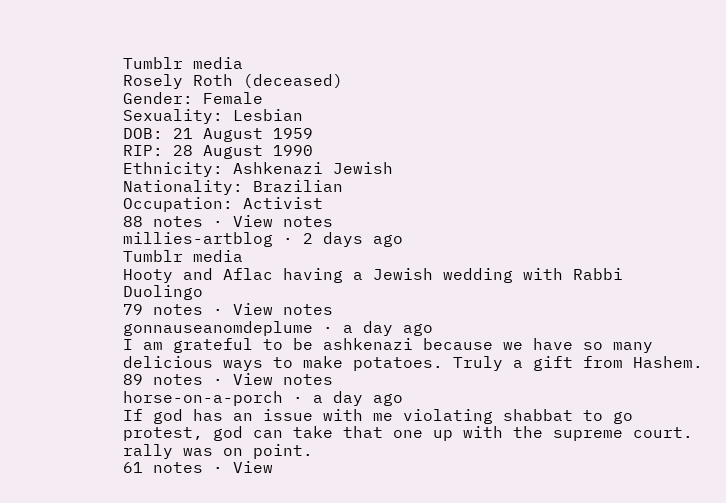Tumblr media
Rosely Roth (deceased)
Gender: Female
Sexuality: Lesbian
DOB: 21 August 1959
RIP: 28 August 1990
Ethnicity: Ashkenazi Jewish
Nationality: Brazilian
Occupation: Activist
88 notes · View notes
millies-artblog · 2 days ago
Tumblr media
Hooty and Aflac having a Jewish wedding with Rabbi Duolingo
79 notes · View notes
gonnauseanomdeplume · a day ago
I am grateful to be ashkenazi because we have so many delicious ways to make potatoes. Truly a gift from Hashem.
89 notes · View notes
horse-on-a-porch · a day ago
If god has an issue with me violating shabbat to go protest, god can take that one up with the supreme court.
rally was on point.
61 notes · View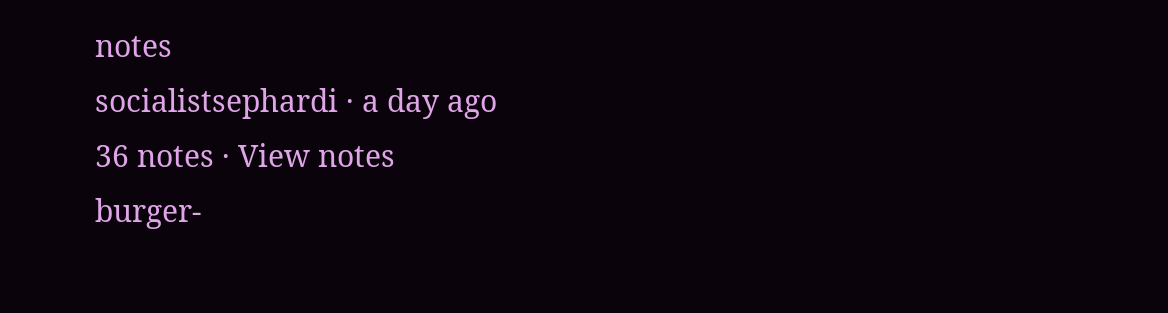notes
socialistsephardi · a day ago
36 notes · View notes
burger-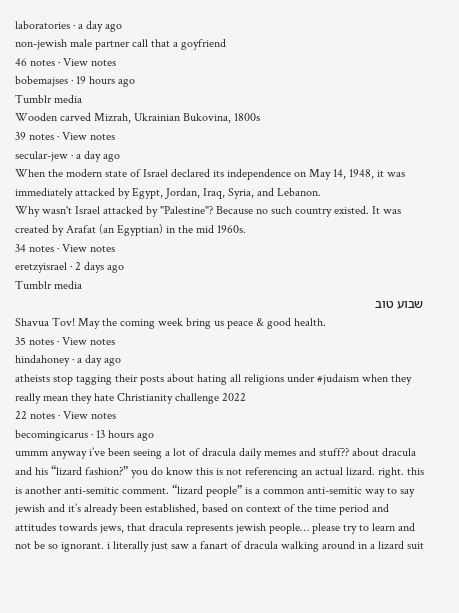laboratories · a day ago
non-jewish male partner call that a goyfriend
46 notes · View notes
bobemajses · 19 hours ago
Tumblr media
Wooden carved Mizrah, Ukrainian Bukovina, 1800s
39 notes · View notes
secular-jew · a day ago
When the modern state of Israel declared its independence on May 14, 1948, it was immediately attacked by Egypt, Jordan, Iraq, Syria, and Lebanon.
Why wasn't Israel attacked by "Palestine"? Because no such country existed. It was created by Arafat (an Egyptian) in the mid 1960s.
34 notes · View notes
eretzyisrael · 2 days ago
Tumblr media
שבוע טוב
Shavua Tov! May the coming week bring us peace & good health.
35 notes · View notes
hindahoney · a day ago
atheists stop tagging their posts about hating all religions under #judaism when they really mean they hate Christianity challenge 2022
22 notes · View notes
becomingicarus · 13 hours ago
ummm anyway i’ve been seeing a lot of dracula daily memes and stuff?? about dracula and his “lizard fashion?” you do know this is not referencing an actual lizard. right. this is another anti-semitic comment. “lizard people” is a common anti-semitic way to say jewish and it’s already been established, based on context of the time period and attitudes towards jews, that dracula represents jewish people… please try to learn and not be so ignorant. i literally just saw a fanart of dracula walking around in a lizard suit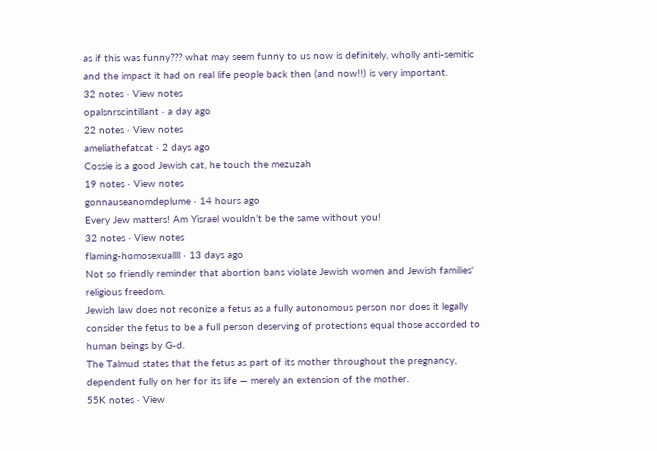as if this was funny??? what may seem funny to us now is definitely, wholly anti-semitic and the impact it had on real life people back then (and now!!) is very important.
32 notes · View notes
opalsnrscintillant · a day ago
22 notes · View notes
ameliathefatcat · 2 days ago
Cossie is a good Jewish cat, he touch the mezuzah
19 notes · View notes
gonnauseanomdeplume · 14 hours ago
Every Jew matters! Am Yisrael wouldn’t be the same without you!
32 notes · View notes
flaming-homosexuallll · 13 days ago
Not so friendly reminder that abortion bans violate Jewish women and Jewish families' religious freedom.
Jewish law does not reconize a fetus as a fully autonomous person nor does it legally consider the fetus to be a full person deserving of protections equal those accorded to human beings by G-d.
The Talmud states that the fetus as part of its mother throughout the pregnancy, dependent fully on her for its life — merely an extension of the mother.
55K notes · View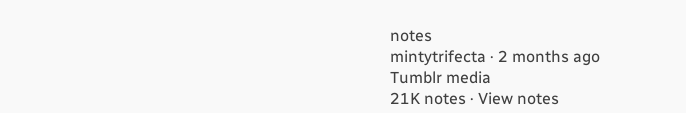notes
mintytrifecta · 2 months ago
Tumblr media
21K notes · View notes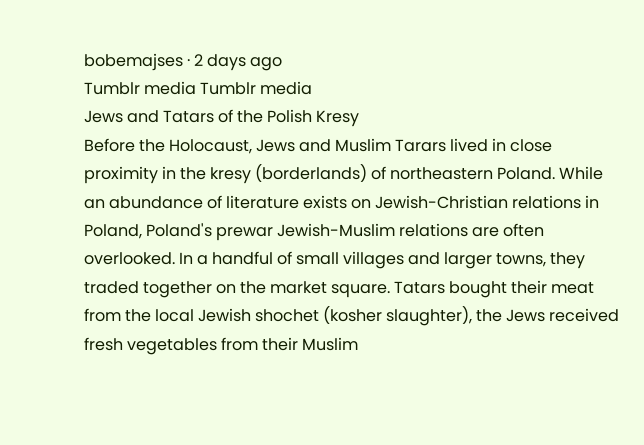bobemajses · 2 days ago
Tumblr media Tumblr media
Jews and Tatars of the Polish Kresy
Before the Holocaust, Jews and Muslim Tarars lived in close proximity in the kresy (borderlands) of northeastern Poland. While an abundance of literature exists on Jewish-Christian relations in Poland, Poland's prewar Jewish-Muslim relations are often overlooked. In a handful of small villages and larger towns, they traded together on the market square. Tatars bought their meat from the local Jewish shochet (kosher slaughter), the Jews received fresh vegetables from their Muslim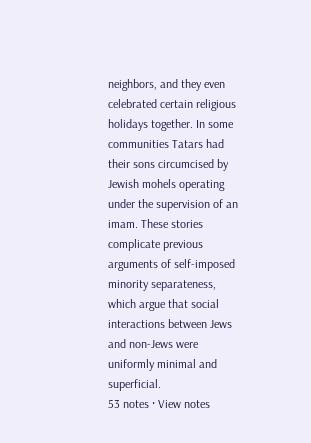neighbors, and they even celebrated certain religious holidays together. In some communities Tatars had their sons circumcised by Jewish mohels operating under the supervision of an imam. These stories complicate previous arguments of self-imposed minority separateness, which argue that social interactions between Jews and non-Jews were uniformly minimal and superficial.
53 notes · View notes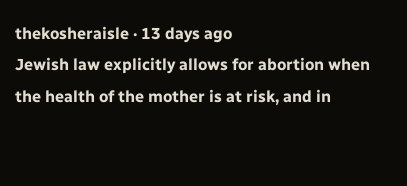thekosheraisle · 13 days ago
Jewish law explicitly allows for abortion when the health of the mother is at risk, and in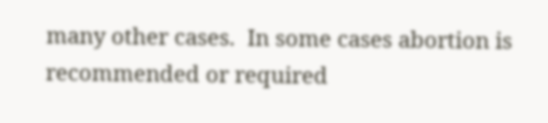many other cases.  In some cases abortion is recommended or required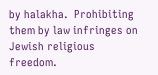by halakha.  Prohibiting them by law infringes on Jewish religious freedom.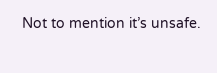Not to mention it’s unsafe.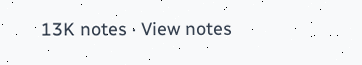13K notes · View notes